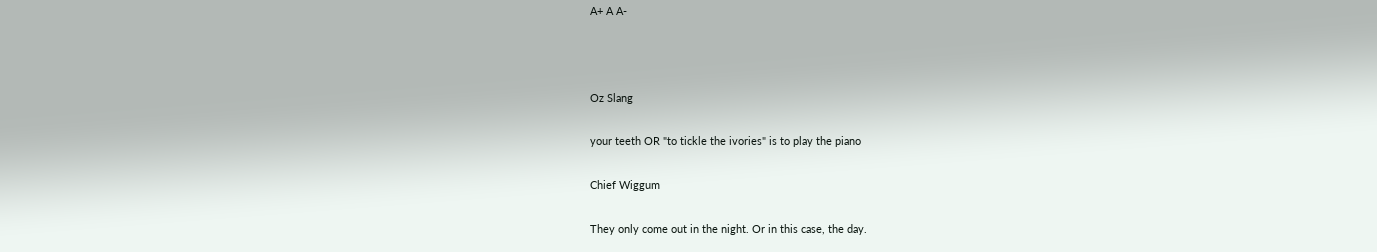A+ A A-



Oz Slang

your teeth OR "to tickle the ivories" is to play the piano

Chief Wiggum

They only come out in the night. Or in this case, the day.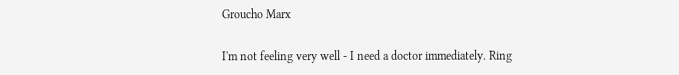Groucho Marx

I'm not feeling very well - I need a doctor immediately. Ring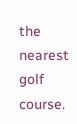the nearest golf course.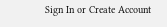Sign In or Create Account